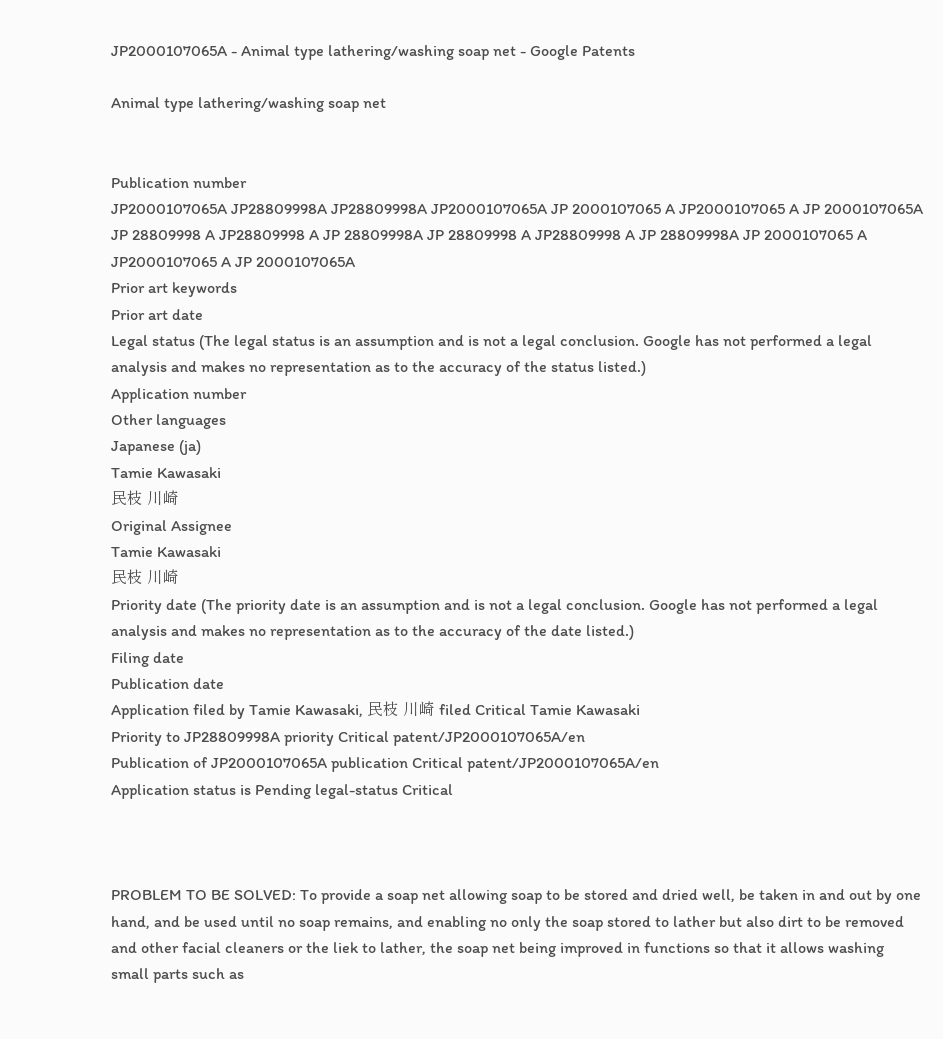JP2000107065A - Animal type lathering/washing soap net - Google Patents

Animal type lathering/washing soap net


Publication number
JP2000107065A JP28809998A JP28809998A JP2000107065A JP 2000107065 A JP2000107065 A JP 2000107065A JP 28809998 A JP28809998 A JP 28809998A JP 28809998 A JP28809998 A JP 28809998A JP 2000107065 A JP2000107065 A JP 2000107065A
Prior art keywords
Prior art date
Legal status (The legal status is an assumption and is not a legal conclusion. Google has not performed a legal analysis and makes no representation as to the accuracy of the status listed.)
Application number
Other languages
Japanese (ja)
Tamie Kawasaki
民枝 川崎
Original Assignee
Tamie Kawasaki
民枝 川崎
Priority date (The priority date is an assumption and is not a legal conclusion. Google has not performed a legal analysis and makes no representation as to the accuracy of the date listed.)
Filing date
Publication date
Application filed by Tamie Kawasaki, 民枝 川崎 filed Critical Tamie Kawasaki
Priority to JP28809998A priority Critical patent/JP2000107065A/en
Publication of JP2000107065A publication Critical patent/JP2000107065A/en
Application status is Pending legal-status Critical



PROBLEM TO BE SOLVED: To provide a soap net allowing soap to be stored and dried well, be taken in and out by one hand, and be used until no soap remains, and enabling no only the soap stored to lather but also dirt to be removed and other facial cleaners or the liek to lather, the soap net being improved in functions so that it allows washing small parts such as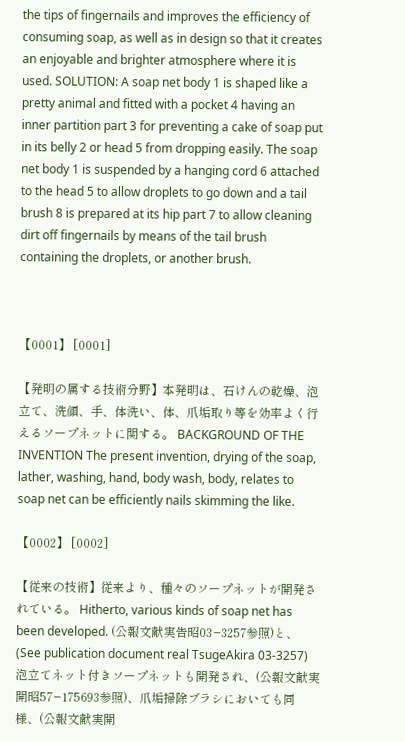the tips of fingernails and improves the efficiency of consuming soap, as well as in design so that it creates an enjoyable and brighter atmosphere where it is used. SOLUTION: A soap net body 1 is shaped like a pretty animal and fitted with a pocket 4 having an inner partition part 3 for preventing a cake of soap put in its belly 2 or head 5 from dropping easily. The soap net body 1 is suspended by a hanging cord 6 attached to the head 5 to allow droplets to go down and a tail brush 8 is prepared at its hip part 7 to allow cleaning dirt off fingernails by means of the tail brush containing the droplets, or another brush.



【0001】 [0001]

【発明の属する技術分野】本発明は、石けんの乾燥、泡立て、洗顔、手、体洗い、体、爪垢取り等を効率よく行えるソープネットに関する。 BACKGROUND OF THE INVENTION The present invention, drying of the soap, lather, washing, hand, body wash, body, relates to soap net can be efficiently nails skimming the like.

【0002】 [0002]

【従来の技術】従来より、種々のソープネットが開発されている。 Hitherto, various kinds of soap net has been developed. (公報文献実告昭03−3257参照)と、 (See publication document real TsugeAkira 03-3257)
泡立てネット付きソープネットも開発され、(公報文献実開昭57−175693参照)、爪垢掃除ブラシにおいても同様、(公報文献実開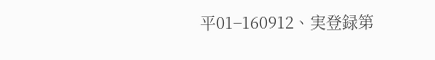平01−160912、実登録第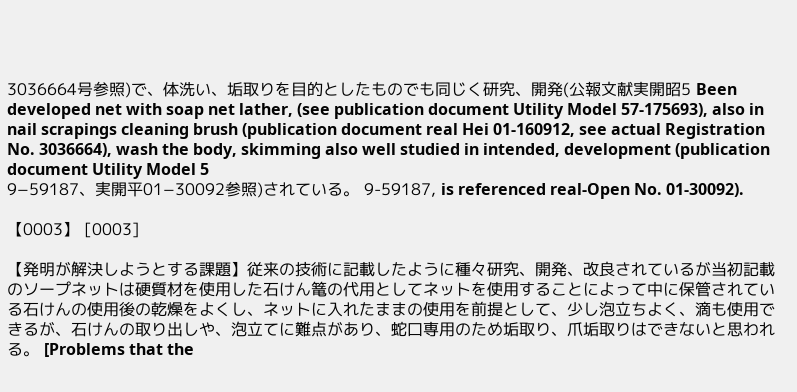3036664号参照)で、体洗い、垢取りを目的としたものでも同じく研究、開発(公報文献実開昭5 Been developed net with soap net lather, (see publication document Utility Model 57-175693), also in nail scrapings cleaning brush (publication document real Hei 01-160912, see actual Registration No. 3036664), wash the body, skimming also well studied in intended, development (publication document Utility Model 5
9−59187、実開平01−30092参照)されている。 9-59187, is referenced real-Open No. 01-30092).

【0003】 [0003]

【発明が解決しようとする課題】従来の技術に記載したように種々研究、開発、改良されているが当初記載のソープネットは硬質材を使用した石けん篭の代用としてネットを使用することによって中に保管されている石けんの使用後の乾燥をよくし、ネットに入れたままの使用を前提として、少し泡立ちよく、滴も使用できるが、石けんの取り出しや、泡立てに難点があり、蛇口専用のため垢取り、爪垢取りはできないと思われる。 [Problems that the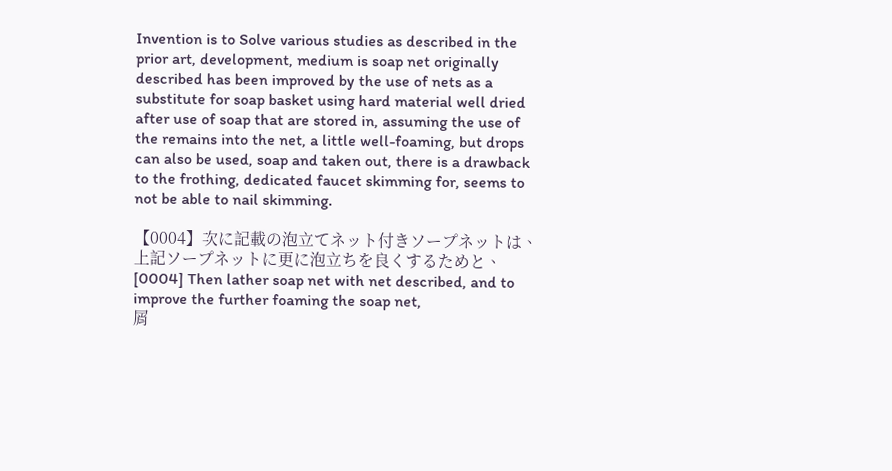Invention is to Solve various studies as described in the prior art, development, medium is soap net originally described has been improved by the use of nets as a substitute for soap basket using hard material well dried after use of soap that are stored in, assuming the use of the remains into the net, a little well-foaming, but drops can also be used, soap and taken out, there is a drawback to the frothing, dedicated faucet skimming for, seems to not be able to nail skimming.

【0004】次に記載の泡立てネット付きソープネットは、上記ソープネットに更に泡立ちを良くするためと、 [0004] Then lather soap net with net described, and to improve the further foaming the soap net,
屑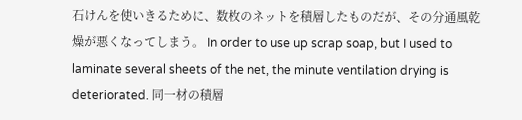石けんを使いきるために、数枚のネットを積層したものだが、その分通風乾燥が悪くなってしまう。 In order to use up scrap soap, but I used to laminate several sheets of the net, the minute ventilation drying is deteriorated. 同一材の積層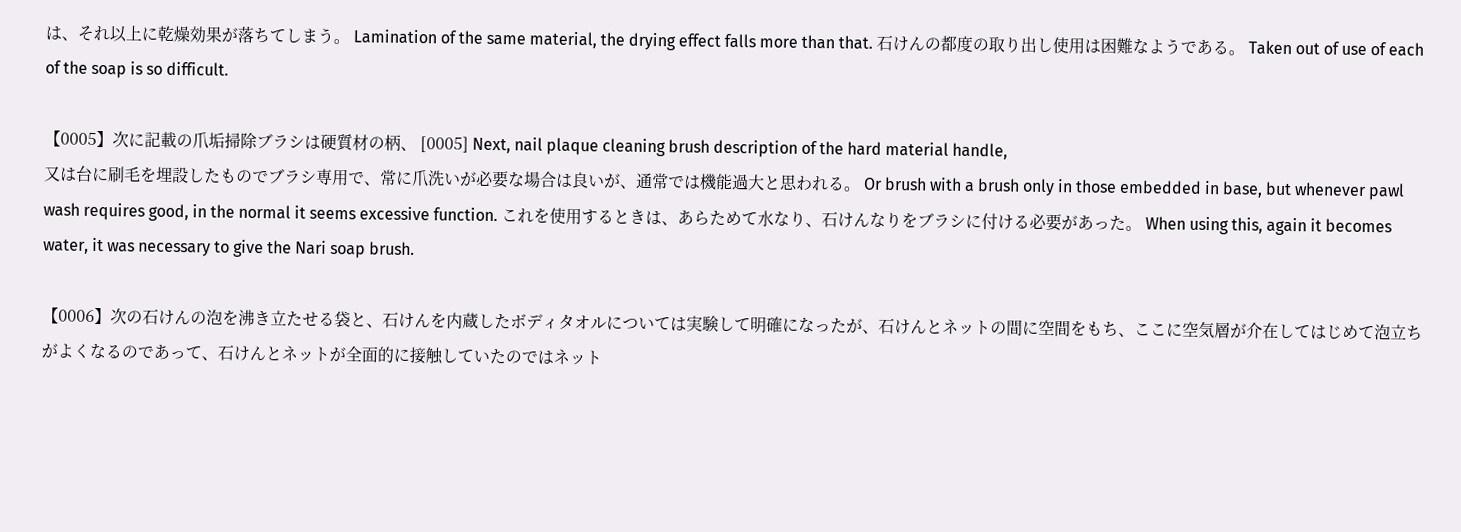は、それ以上に乾燥効果が落ちてしまう。 Lamination of the same material, the drying effect falls more than that. 石けんの都度の取り出し使用は困難なようである。 Taken out of use of each of the soap is so difficult.

【0005】次に記載の爪垢掃除ブラシは硬質材の柄、 [0005] Next, nail plaque cleaning brush description of the hard material handle,
又は台に刷毛を埋設したものでブラシ専用で、常に爪洗いが必要な場合は良いが、通常では機能過大と思われる。 Or brush with a brush only in those embedded in base, but whenever pawl wash requires good, in the normal it seems excessive function. これを使用するときは、あらためて水なり、石けんなりをブラシに付ける必要があった。 When using this, again it becomes water, it was necessary to give the Nari soap brush.

【0006】次の石けんの泡を沸き立たせる袋と、石けんを内蔵したボディタオルについては実験して明確になったが、石けんとネットの間に空間をもち、ここに空気層が介在してはじめて泡立ちがよくなるのであって、石けんとネットが全面的に接触していたのではネット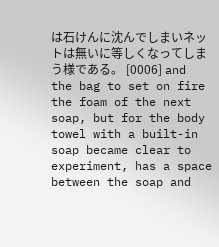は石けんに沈んでしまいネットは無いに等しくなってしまう様である。 [0006] and the bag to set on fire the foam of the next soap, but for the body towel with a built-in soap became clear to experiment, has a space between the soap and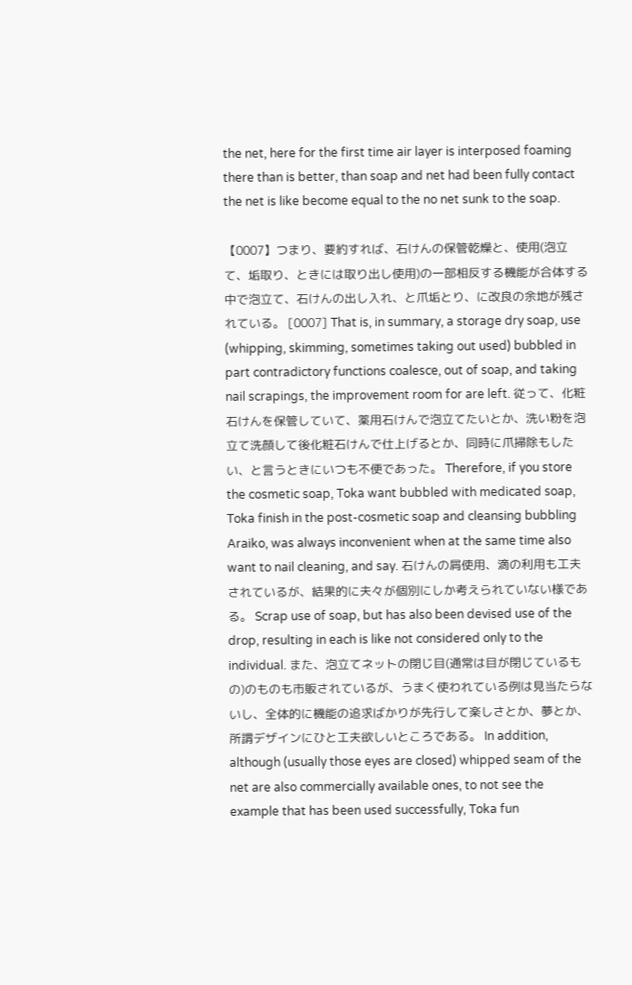the net, here for the first time air layer is interposed foaming there than is better, than soap and net had been fully contact the net is like become equal to the no net sunk to the soap.

【0007】つまり、要約すれば、石けんの保管乾燥と、使用(泡立て、垢取り、ときには取り出し使用)の一部相反する機能が合体する中で泡立て、石けんの出し入れ、と爪垢とり、に改良の余地が残されている。 [0007] That is, in summary, a storage dry soap, use (whipping, skimming, sometimes taking out used) bubbled in part contradictory functions coalesce, out of soap, and taking nail scrapings, the improvement room for are left. 従って、化粧石けんを保管していて、薬用石けんで泡立てたいとか、洗い粉を泡立て洗顔して後化粧石けんで仕上げるとか、同時に爪掃除もしたい、と言うときにいつも不便であった。 Therefore, if you store the cosmetic soap, Toka want bubbled with medicated soap, Toka finish in the post-cosmetic soap and cleansing bubbling Araiko, was always inconvenient when at the same time also want to nail cleaning, and say. 石けんの屑使用、滴の利用も工夫されているが、結果的に夫々が個別にしか考えられていない様である。 Scrap use of soap, but has also been devised use of the drop, resulting in each is like not considered only to the individual. また、泡立てネットの閉じ目(通常は目が閉じているもの)のものも市販されているが、うまく使われている例は見当たらないし、全体的に機能の追求ばかりが先行して楽しさとか、夢とか、所謂デザインにひと工夫欲しいところである。 In addition, although (usually those eyes are closed) whipped seam of the net are also commercially available ones, to not see the example that has been used successfully, Toka fun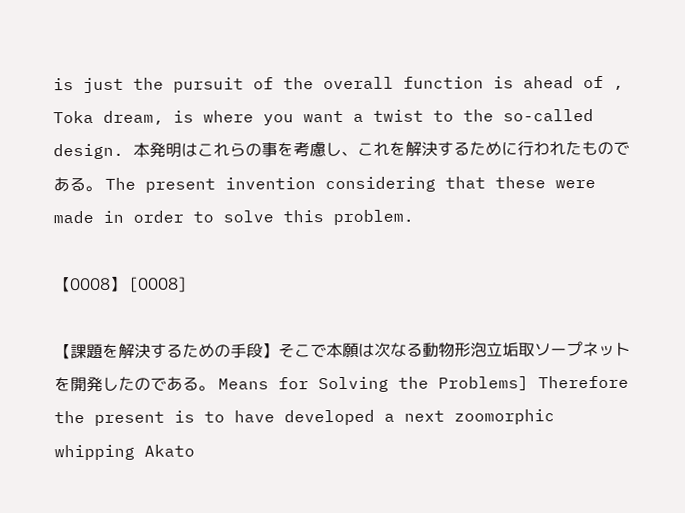is just the pursuit of the overall function is ahead of , Toka dream, is where you want a twist to the so-called design. 本発明はこれらの事を考慮し、これを解決するために行われたものである。 The present invention considering that these were made in order to solve this problem.

【0008】 [0008]

【課題を解決するための手段】そこで本願は次なる動物形泡立垢取ソープネットを開発したのである。 Means for Solving the Problems] Therefore the present is to have developed a next zoomorphic whipping Akato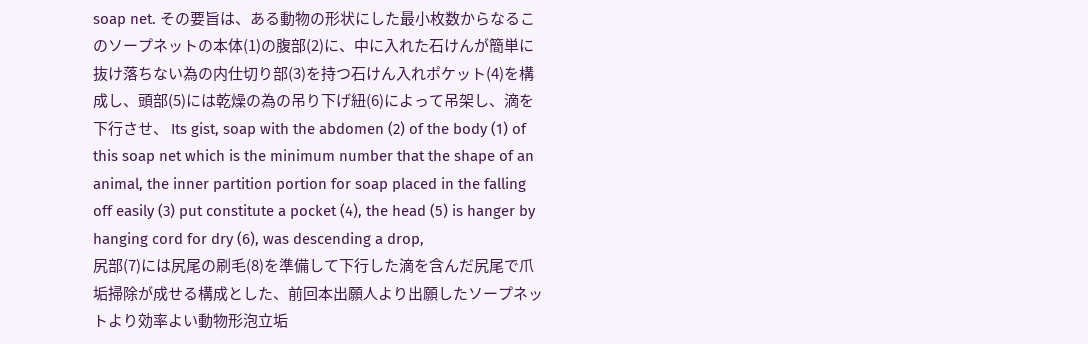soap net. その要旨は、ある動物の形状にした最小枚数からなるこのソープネットの本体(1)の腹部(2)に、中に入れた石けんが簡単に抜け落ちない為の内仕切り部(3)を持つ石けん入れポケット(4)を構成し、頭部(5)には乾燥の為の吊り下げ紐(6)によって吊架し、滴を下行させ、 Its gist, soap with the abdomen (2) of the body (1) of this soap net which is the minimum number that the shape of an animal, the inner partition portion for soap placed in the falling off easily (3) put constitute a pocket (4), the head (5) is hanger by hanging cord for dry (6), was descending a drop,
尻部(7)には尻尾の刷毛(8)を準備して下行した滴を含んだ尻尾で爪垢掃除が成せる構成とした、前回本出願人より出願したソープネットより効率よい動物形泡立垢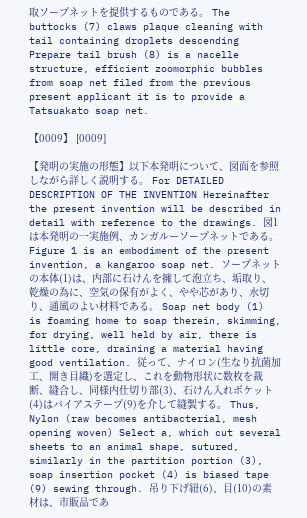取ソープネットを提供するものである。 The buttocks (7) claws plaque cleaning with tail containing droplets descending Prepare tail brush (8) is a nacelle structure, efficient zoomorphic bubbles from soap net filed from the previous present applicant it is to provide a Tatsuakato soap net.

【0009】 [0009]

【発明の実施の形態】以下本発明について、図面を参照しながら詳しく説明する。 For DETAILED DESCRIPTION OF THE INVENTION Hereinafter the present invention will be described in detail with reference to the drawings. 図1は本発明の一実施例、カンガルーソープネットである。 Figure 1 is an embodiment of the present invention, a kangaroo soap net. ソープネットの本体(1)は、内部に石けんを擁して泡立ち、垢取り、乾燥の為に、空気の保有がよく、やや芯があり、水切り、通風のよい材料である。 Soap net body (1) is foaming home to soap therein, skimming, for drying, well held by air, there is little core, draining a material having good ventilation. 従って、ナイロン(生なり抗菌加工、開き目織)を選定し、これを動物形状に数枚を裁断、縫合し、同様内仕切り部(3)、石けん入れポケット(4)はバイアステープ(9)を介して縫製する。 Thus, Nylon (raw becomes antibacterial, mesh opening woven) Select a, which cut several sheets to an animal shape, sutured, similarly in the partition portion (3), soap insertion pocket (4) is biased tape (9) sewing through. 吊り下げ紐(6)、目(10)の素材は、市販品であ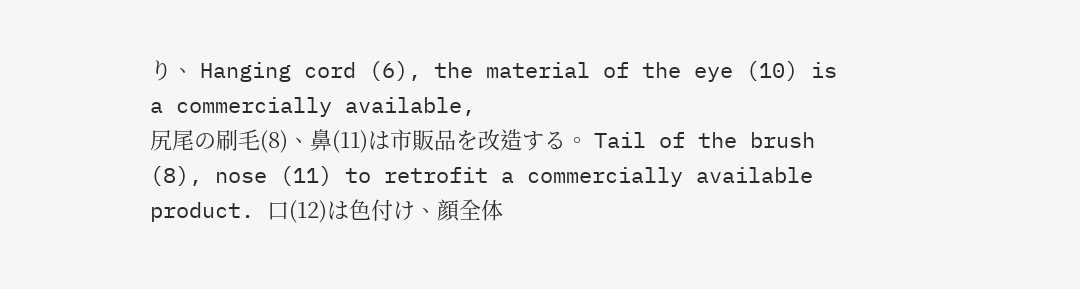り、 Hanging cord (6), the material of the eye (10) is a commercially available,
尻尾の刷毛(8)、鼻(11)は市販品を改造する。 Tail of the brush (8), nose (11) to retrofit a commercially available product. 口(12)は色付け、顔全体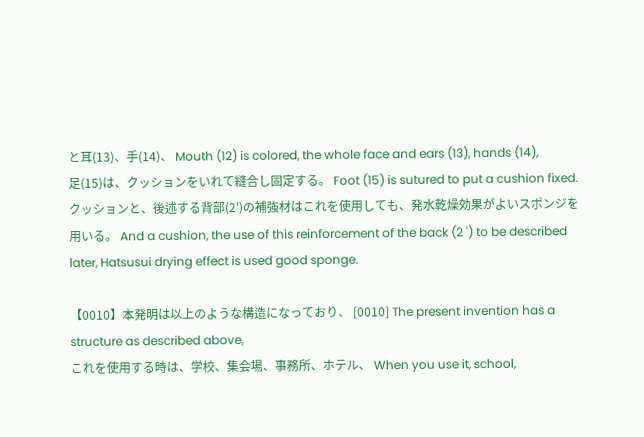と耳(13)、手(14)、 Mouth (12) is colored, the whole face and ears (13), hands (14),
足(15)は、クッションをいれて縫合し固定する。 Foot (15) is sutured to put a cushion fixed. クッションと、後述する背部(2')の補強材はこれを使用しても、発水乾燥効果がよいスポンジを用いる。 And a cushion, the use of this reinforcement of the back (2 ') to be described later, Hatsusui drying effect is used good sponge.

【0010】本発明は以上のような構造になっており、 [0010] The present invention has a structure as described above,
これを使用する時は、学校、集会場、事務所、ホテル、 When you use it, school,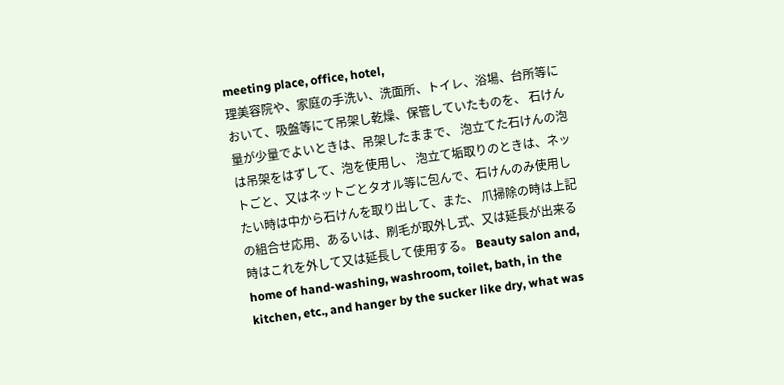meeting place, office, hotel,
理美容院や、家庭の手洗い、洗面所、トイレ、浴場、台所等において、吸盤等にて吊架し乾燥、保管していたものを、 石けん量が少量でよいときは、吊架したままで、 泡立てた石けんの泡は吊架をはずして、泡を使用し、 泡立て垢取りのときは、ネットごと、又はネットごとタオル等に包んで、石けんのみ使用したい時は中から石けんを取り出して、また、 爪掃除の時は上記の組合せ応用、あるいは、刷毛が取外し式、又は延長が出来る時はこれを外して又は延長して使用する。 Beauty salon and, home of hand-washing, washroom, toilet, bath, in the kitchen, etc., and hanger by the sucker like dry, what was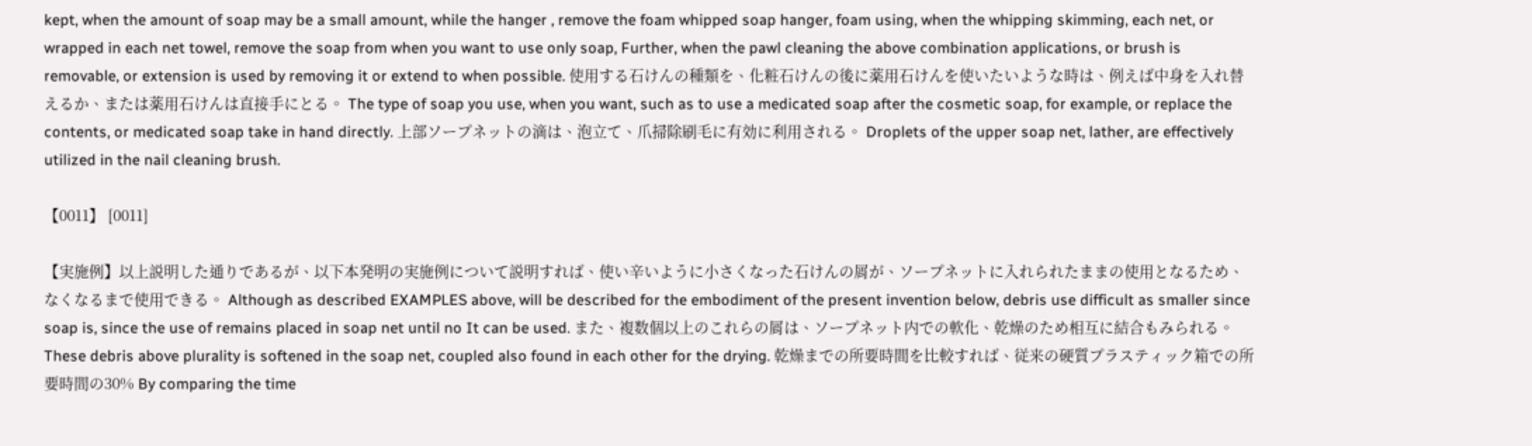kept, when the amount of soap may be a small amount, while the hanger , remove the foam whipped soap hanger, foam using, when the whipping skimming, each net, or wrapped in each net towel, remove the soap from when you want to use only soap, Further, when the pawl cleaning the above combination applications, or brush is removable, or extension is used by removing it or extend to when possible. 使用する石けんの種類を、化粧石けんの後に薬用石けんを使いたいような時は、例えば中身を入れ替えるか、または薬用石けんは直接手にとる。 The type of soap you use, when you want, such as to use a medicated soap after the cosmetic soap, for example, or replace the contents, or medicated soap take in hand directly. 上部ソープネットの滴は、泡立て、爪掃除刷毛に有効に利用される。 Droplets of the upper soap net, lather, are effectively utilized in the nail cleaning brush.

【0011】 [0011]

【実施例】以上説明した通りであるが、以下本発明の実施例について説明すれば、使い辛いように小さくなった石けんの屑が、ソープネットに入れられたままの使用となるため、なくなるまで使用できる。 Although as described EXAMPLES above, will be described for the embodiment of the present invention below, debris use difficult as smaller since soap is, since the use of remains placed in soap net until no It can be used. また、複数個以上のこれらの屑は、ソープネット内での軟化、乾燥のため相互に結合もみられる。 These debris above plurality is softened in the soap net, coupled also found in each other for the drying. 乾燥までの所要時間を比較すれば、従来の硬質プラスティック箱での所要時間の30% By comparing the time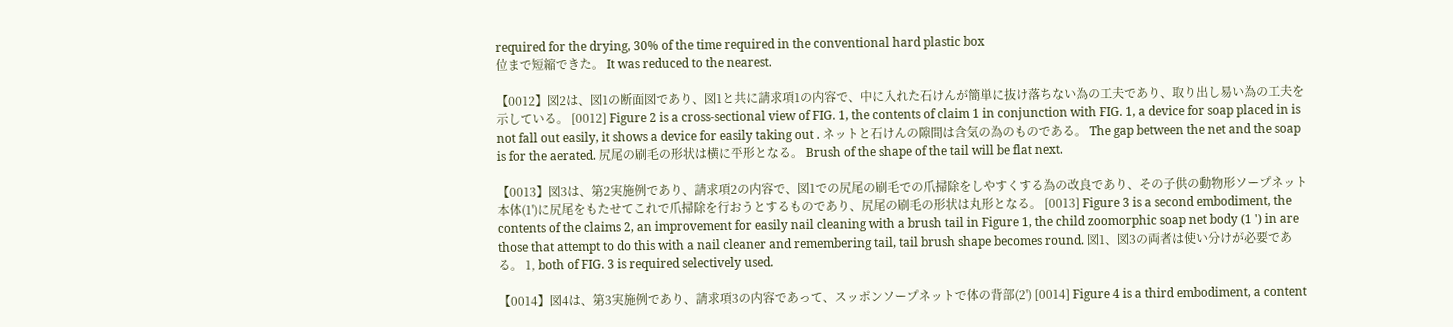required for the drying, 30% of the time required in the conventional hard plastic box
位まで短縮できた。 It was reduced to the nearest.

【0012】図2は、図1の断面図であり、図1と共に請求項1の内容で、中に入れた石けんが簡単に抜け落ちない為の工夫であり、取り出し易い為の工夫を示している。 [0012] Figure 2 is a cross-sectional view of FIG. 1, the contents of claim 1 in conjunction with FIG. 1, a device for soap placed in is not fall out easily, it shows a device for easily taking out . ネットと石けんの隙間は含気の為のものである。 The gap between the net and the soap is for the aerated. 尻尾の刷毛の形状は横に平形となる。 Brush of the shape of the tail will be flat next.

【0013】図3は、第2実施例であり、請求項2の内容で、図1での尻尾の刷毛での爪掃除をしやすくする為の改良であり、その子供の動物形ソープネット本体(1')に尻尾をもたせてこれで爪掃除を行おうとするものであり、尻尾の刷毛の形状は丸形となる。 [0013] Figure 3 is a second embodiment, the contents of the claims 2, an improvement for easily nail cleaning with a brush tail in Figure 1, the child zoomorphic soap net body (1 ') in are those that attempt to do this with a nail cleaner and remembering tail, tail brush shape becomes round. 図1、図3の両者は使い分けが必要である。 1, both of FIG. 3 is required selectively used.

【0014】図4は、第3実施例であり、請求項3の内容であって、スッポンソープネットで体の背部(2') [0014] Figure 4 is a third embodiment, a content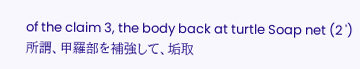of the claim 3, the body back at turtle Soap net (2 ')
所謂、甲羅部を補強して、垢取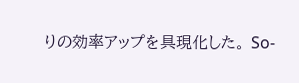りの効率アップを具現化した。 So-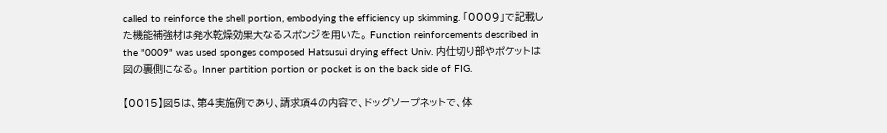called to reinforce the shell portion, embodying the efficiency up skimming. 「0009」で記載した機能補強材は発水乾燥効果大なるスポンジを用いた。 Function reinforcements described in the "0009" was used sponges composed Hatsusui drying effect Univ. 内仕切り部やポケットは図の裏側になる。 Inner partition portion or pocket is on the back side of FIG.

【0015】図5は、第4実施例であり、請求項4の内容で、ドッグソープネットで、体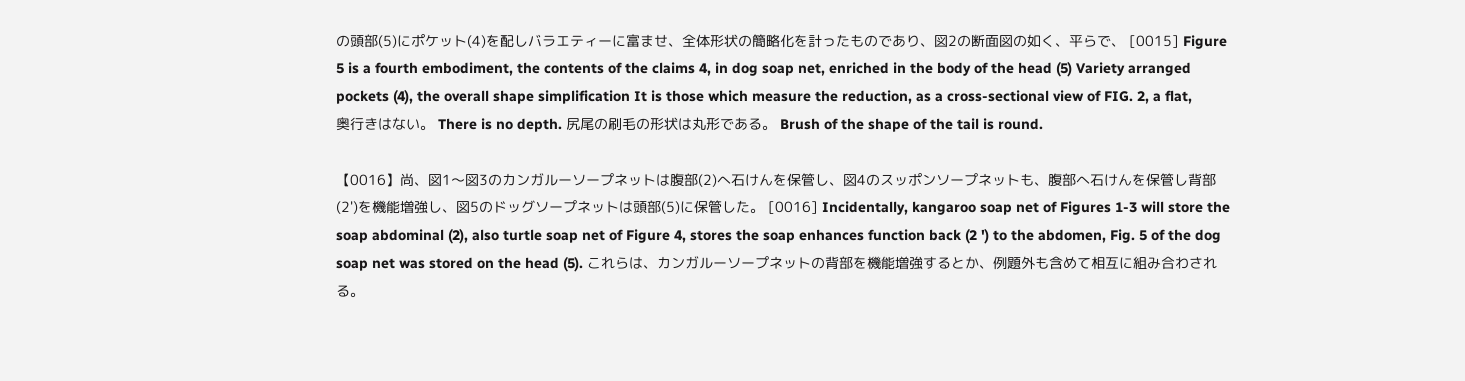の頭部(5)にポケット(4)を配しバラエティーに富ませ、全体形状の簡略化を計ったものであり、図2の断面図の如く、平らで、 [0015] Figure 5 is a fourth embodiment, the contents of the claims 4, in dog soap net, enriched in the body of the head (5) Variety arranged pockets (4), the overall shape simplification It is those which measure the reduction, as a cross-sectional view of FIG. 2, a flat,
奥行きはない。 There is no depth. 尻尾の刷毛の形状は丸形である。 Brush of the shape of the tail is round.

【0016】尚、図1〜図3のカンガルーソープネットは腹部(2)へ石けんを保管し、図4のスッポンソープネットも、腹部へ石けんを保管し背部(2')を機能増強し、図5のドッグソープネットは頭部(5)に保管した。 [0016] Incidentally, kangaroo soap net of Figures 1-3 will store the soap abdominal (2), also turtle soap net of Figure 4, stores the soap enhances function back (2 ') to the abdomen, Fig. 5 of the dog soap net was stored on the head (5). これらは、カンガルーソープネットの背部を機能増強するとか、例題外も含めて相互に組み合わされる。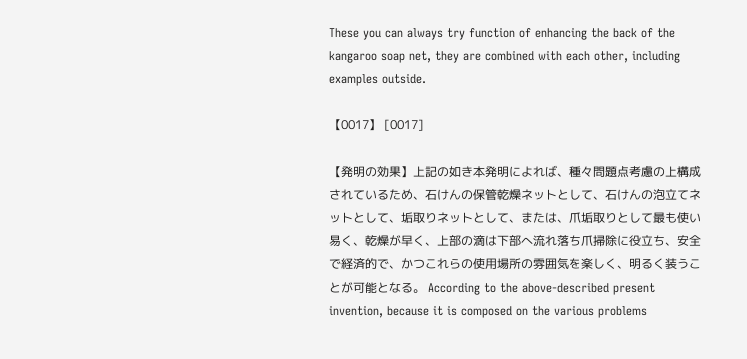These you can always try function of enhancing the back of the kangaroo soap net, they are combined with each other, including examples outside.

【0017】 [0017]

【発明の効果】上記の如き本発明によれば、種々問題点考慮の上構成されているため、石けんの保管乾燥ネットとして、石けんの泡立てネットとして、垢取りネットとして、または、爪垢取りとして最も使い易く、乾燥が早く、上部の滴は下部へ流れ落ち爪掃除に役立ち、安全で経済的で、かつこれらの使用場所の雰囲気を楽しく、明るく装うことが可能となる。 According to the above-described present invention, because it is composed on the various problems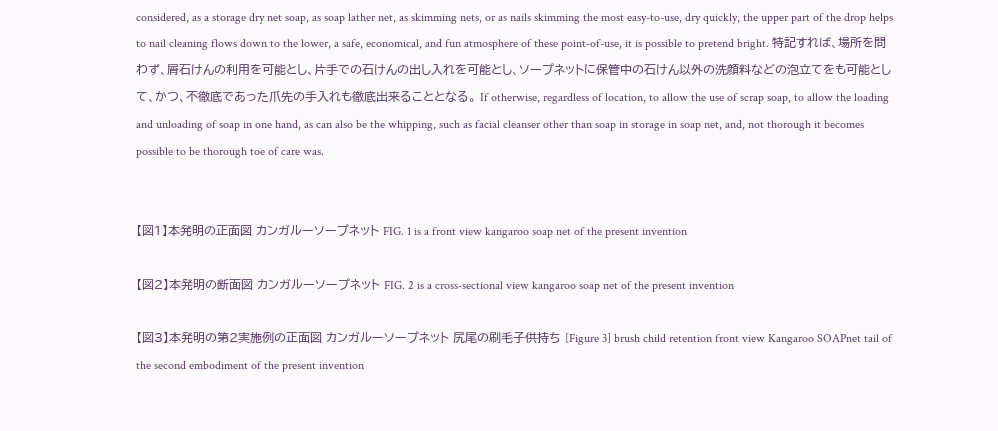considered, as a storage dry net soap, as soap lather net, as skimming nets, or as nails skimming the most easy-to-use, dry quickly, the upper part of the drop helps to nail cleaning flows down to the lower, a safe, economical, and fun atmosphere of these point-of-use, it is possible to pretend bright. 特記すれば、場所を問わず、屑石けんの利用を可能とし、片手での石けんの出し入れを可能とし、ソープネットに保管中の石けん以外の洗顔料などの泡立てをも可能として、かつ、不徹底であった爪先の手入れも徹底出来ることとなる。 If otherwise, regardless of location, to allow the use of scrap soap, to allow the loading and unloading of soap in one hand, as can also be the whipping, such as facial cleanser other than soap in storage in soap net, and, not thorough it becomes possible to be thorough toe of care was.


【図1】本発明の正面図 カンガルーソープネット FIG. 1 is a front view kangaroo soap net of the present invention

【図2】本発明の断面図 カンガルーソープネット FIG. 2 is a cross-sectional view kangaroo soap net of the present invention

【図3】本発明の第2実施例の正面図 カンガルーソープネット 尻尾の刷毛子供持ち [Figure 3] brush child retention front view Kangaroo SOAPnet tail of the second embodiment of the present invention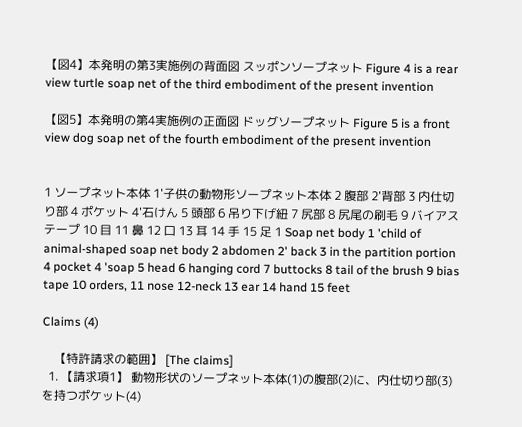【図4】本発明の第3実施例の背面図 スッポンソープネット Figure 4 is a rear view turtle soap net of the third embodiment of the present invention

【図5】本発明の第4実施例の正面図 ドッグソープネット Figure 5 is a front view dog soap net of the fourth embodiment of the present invention


1 ソープネット本体 1'子供の動物形ソープネット本体 2 腹部 2'背部 3 内仕切り部 4 ポケット 4'石けん 5 頭部 6 吊り下げ紐 7 尻部 8 尻尾の刷毛 9 バイアステープ 10 目 11 鼻 12 口 13 耳 14 手 15 足 1 Soap net body 1 'child of animal-shaped soap net body 2 abdomen 2' back 3 in the partition portion 4 pocket 4 'soap 5 head 6 hanging cord 7 buttocks 8 tail of the brush 9 bias tape 10 orders, 11 nose 12-neck 13 ear 14 hand 15 feet

Claims (4)

    【特許請求の範囲】 [The claims]
  1. 【請求項1】 動物形状のソープネット本体(1)の腹部(2)に、内仕切り部(3)を持つポケット(4)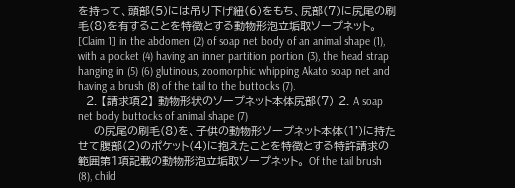を持って、頭部(5)には吊り下げ紐(6)をもち、尻部(7)に尻尾の刷毛(8)を有することを特徴とする動物形泡立垢取ソープネット。 [Claim 1] in the abdomen (2) of soap net body of an animal shape (1), with a pocket (4) having an inner partition portion (3), the head strap hanging in (5) (6) glutinous, zoomorphic whipping Akato soap net and having a brush (8) of the tail to the buttocks (7).
  2. 【請求項2】 動物形状のソープネット本体尻部(7) 2. A soap net body buttocks of animal shape (7)
    の尻尾の刷毛(8)を、子供の動物形ソープネット本体(1')に持たせて腹部(2)のポケット(4)に抱えたことを特徴とする特許請求の範囲第1項記載の動物形泡立垢取ソープネット。 Of the tail brush (8), child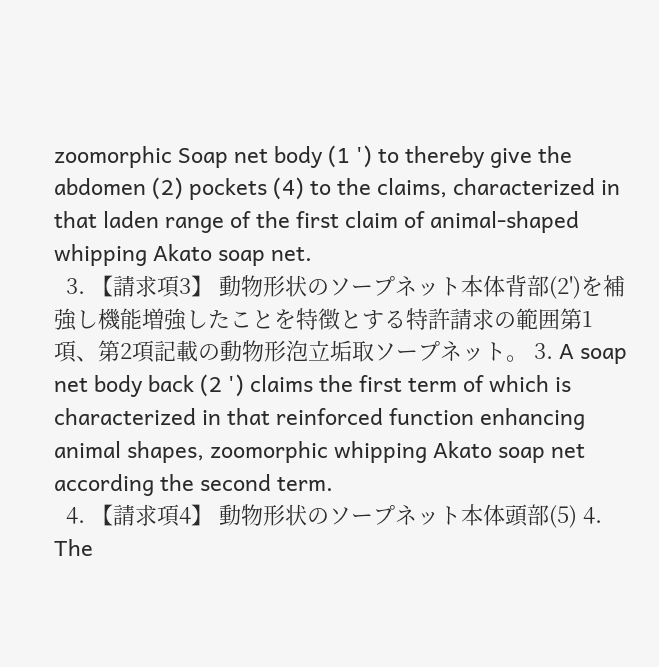zoomorphic Soap net body (1 ') to thereby give the abdomen (2) pockets (4) to the claims, characterized in that laden range of the first claim of animal-shaped whipping Akato soap net.
  3. 【請求項3】 動物形状のソープネット本体背部(2')を補強し機能増強したことを特徴とする特許請求の範囲第1項、第2項記載の動物形泡立垢取ソープネット。 3. A soap net body back (2 ') claims the first term of which is characterized in that reinforced function enhancing animal shapes, zoomorphic whipping Akato soap net according the second term.
  4. 【請求項4】 動物形状のソープネット本体頭部(5) 4. The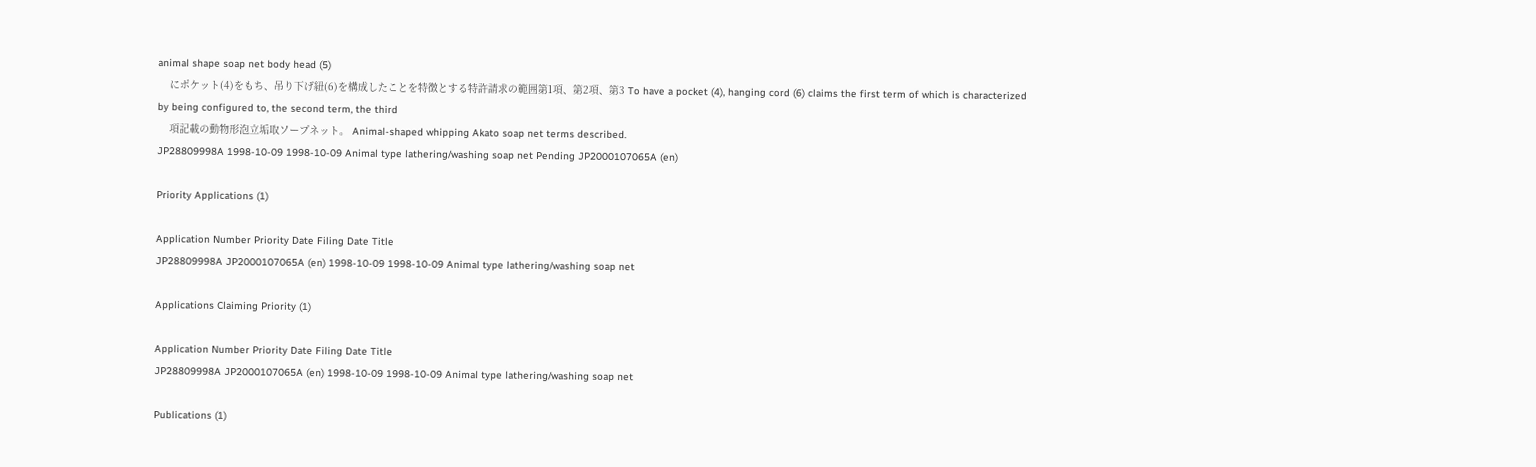animal shape soap net body head (5)
    にポケット(4)をもち、吊り下げ紐(6)を構成したことを特徴とする特許請求の範囲第1項、第2項、第3 To have a pocket (4), hanging cord (6) claims the first term of which is characterized by being configured to, the second term, the third
    項記載の動物形泡立垢取ソープネット。 Animal-shaped whipping Akato soap net terms described.
JP28809998A 1998-10-09 1998-10-09 Animal type lathering/washing soap net Pending JP2000107065A (en)

Priority Applications (1)

Application Number Priority Date Filing Date Title
JP28809998A JP2000107065A (en) 1998-10-09 1998-10-09 Animal type lathering/washing soap net

Applications Claiming Priority (1)

Application Number Priority Date Filing Date Title
JP28809998A JP2000107065A (en) 1998-10-09 1998-10-09 Animal type lathering/washing soap net

Publications (1)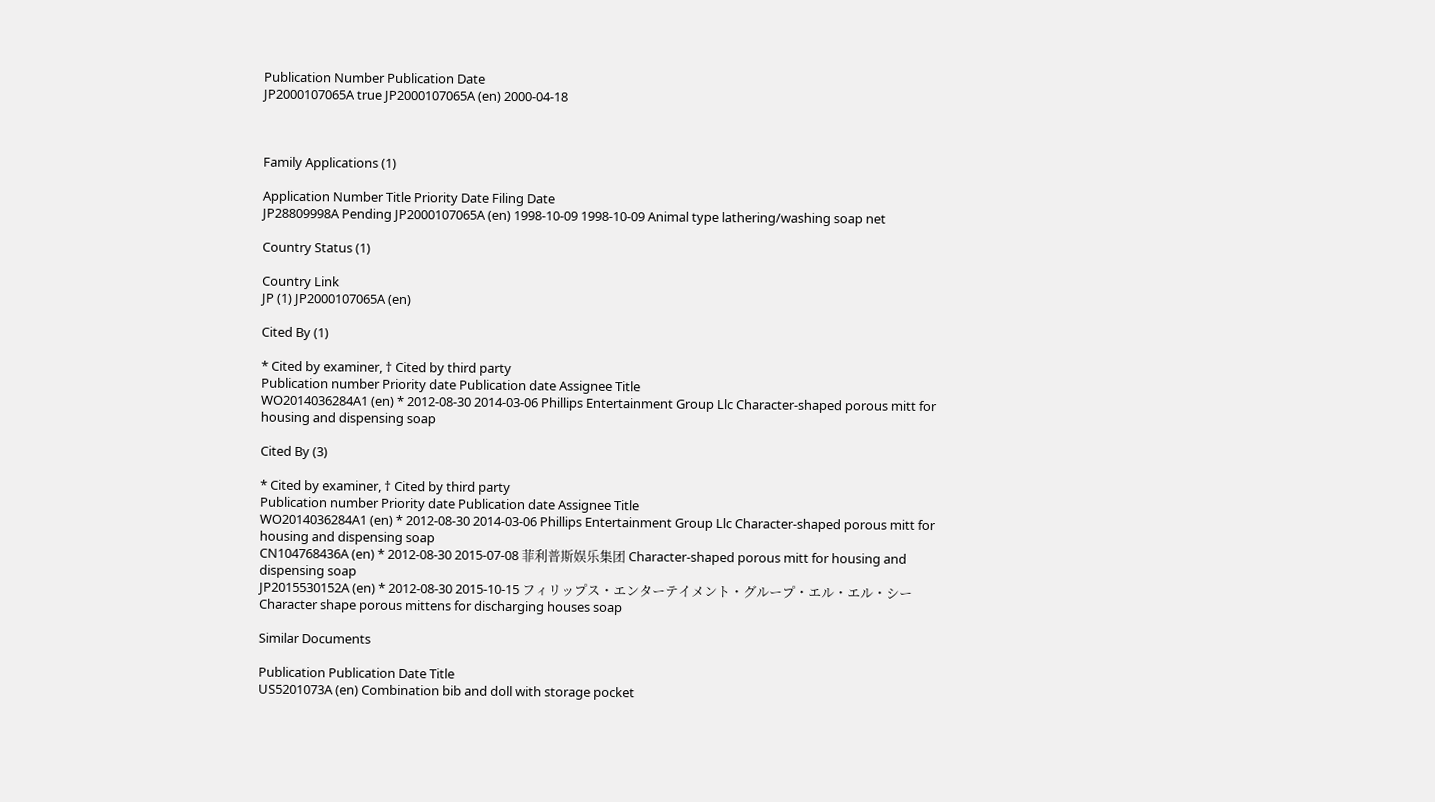Publication Number Publication Date
JP2000107065A true JP2000107065A (en) 2000-04-18



Family Applications (1)

Application Number Title Priority Date Filing Date
JP28809998A Pending JP2000107065A (en) 1998-10-09 1998-10-09 Animal type lathering/washing soap net

Country Status (1)

Country Link
JP (1) JP2000107065A (en)

Cited By (1)

* Cited by examiner, † Cited by third party
Publication number Priority date Publication date Assignee Title
WO2014036284A1 (en) * 2012-08-30 2014-03-06 Phillips Entertainment Group Llc Character-shaped porous mitt for housing and dispensing soap

Cited By (3)

* Cited by examiner, † Cited by third party
Publication number Priority date Publication date Assignee Title
WO2014036284A1 (en) * 2012-08-30 2014-03-06 Phillips Entertainment Group Llc Character-shaped porous mitt for housing and dispensing soap
CN104768436A (en) * 2012-08-30 2015-07-08 菲利普斯娱乐集团 Character-shaped porous mitt for housing and dispensing soap
JP2015530152A (en) * 2012-08-30 2015-10-15 フィリップス・エンターテイメント・グループ・エル・エル・シー Character shape porous mittens for discharging houses soap

Similar Documents

Publication Publication Date Title
US5201073A (en) Combination bib and doll with storage pocket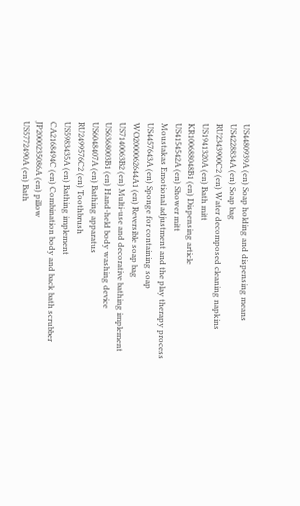US4480939A (en) Soap holding and dispensing means
US4228834A (en) Soap bag
RU2343900C2 (en) Water decomposed cleaning napkins
US1941320A (en) Bath mitt
KR100688048B1 (en) Dispensing article
US4154542A (en) Shower mitt
Moustakas Emotional adjustment and the play therapy process
US4457643A (en) Sponge for containing soap
WO2000062644A1 (en) Reversible soap bag
US7140063B2 (en) Multi-use and decorative bathing implement
US6368003B1 (en) Hand-held body washing device
US6048407A (en) Bathing apparatus
RU2499576C2 (en) Toothbrush
US5983435A (en) Bathing implement
CA2168494C (en) Combination body and back bath scrubber
JP2000235086A (en) pillow
US5772490A (en) Bath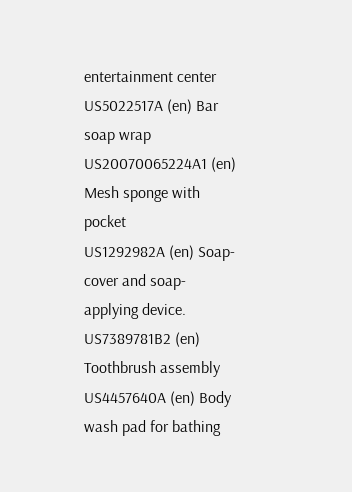entertainment center
US5022517A (en) Bar soap wrap
US20070065224A1 (en) Mesh sponge with pocket
US1292982A (en) Soap-cover and soap-applying device.
US7389781B2 (en) Toothbrush assembly
US4457640A (en) Body wash pad for bathing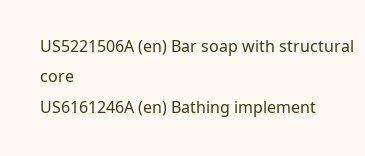US5221506A (en) Bar soap with structural core
US6161246A (en) Bathing implement